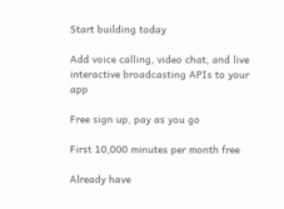Start building today

Add voice calling, video chat, and live interactive broadcasting APIs to your app

Free sign up, pay as you go

First 10,000 minutes per month free

Already have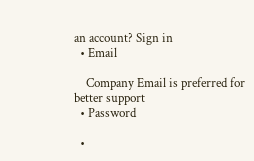an account? Sign in
  • Email

    Company Email is preferred for better support
  • Password

  •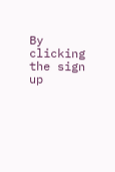By clicking the sign up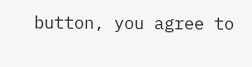button, you agree to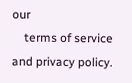our
    terms of service and privacy policy.